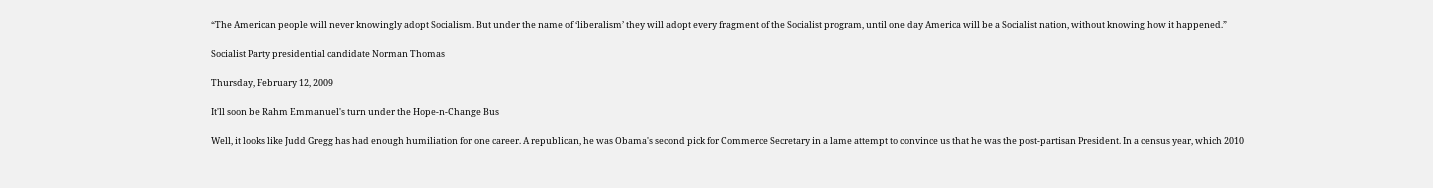“The American people will never knowingly adopt Socialism. But under the name of ‘liberalism’ they will adopt every fragment of the Socialist program, until one day America will be a Socialist nation, without knowing how it happened.”

Socialist Party presidential candidate Norman Thomas

Thursday, February 12, 2009

It'll soon be Rahm Emmanuel's turn under the Hope-n-Change Bus

Well, it looks like Judd Gregg has had enough humiliation for one career. A republican, he was Obama's second pick for Commerce Secretary in a lame attempt to convince us that he was the post-partisan President. In a census year, which 2010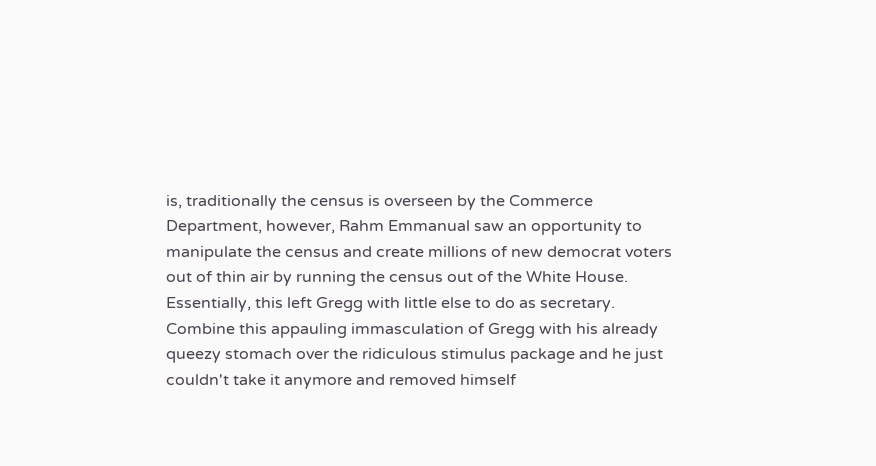is, traditionally the census is overseen by the Commerce Department, however, Rahm Emmanual saw an opportunity to manipulate the census and create millions of new democrat voters out of thin air by running the census out of the White House. Essentially, this left Gregg with little else to do as secretary. Combine this appauling immasculation of Gregg with his already queezy stomach over the ridiculous stimulus package and he just couldn't take it anymore and removed himself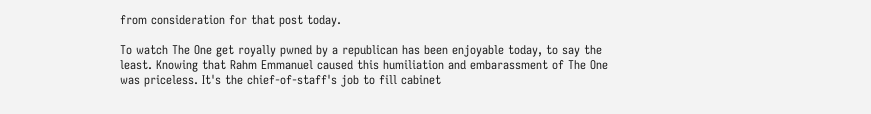from consideration for that post today.

To watch The One get royally pwned by a republican has been enjoyable today, to say the least. Knowing that Rahm Emmanuel caused this humiliation and embarassment of The One was priceless. It's the chief-of-staff's job to fill cabinet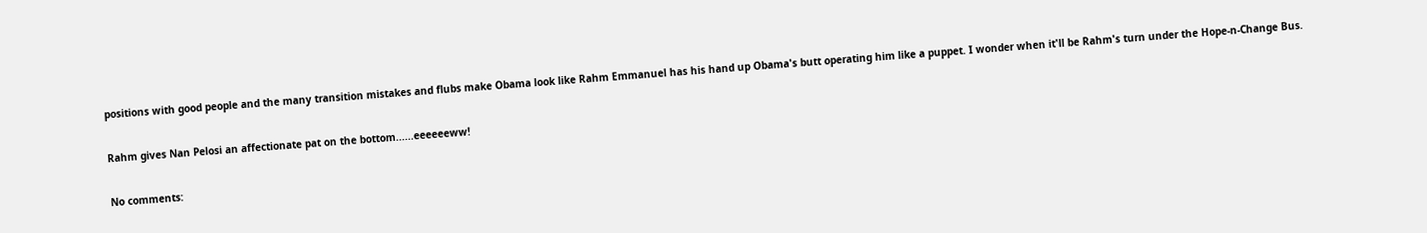positions with good people and the many transition mistakes and flubs make Obama look like Rahm Emmanuel has his hand up Obama's butt operating him like a puppet. I wonder when it'll be Rahm's turn under the Hope-n-Change Bus.

Rahm gives Nan Pelosi an affectionate pat on the bottom......eeeeeeww!

No comments: